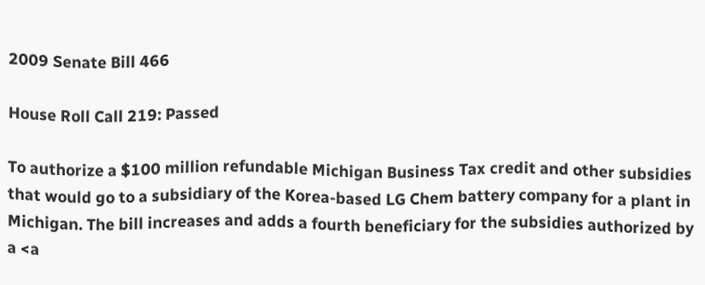2009 Senate Bill 466

House Roll Call 219: Passed

To authorize a $100 million refundable Michigan Business Tax credit and other subsidies that would go to a subsidiary of the Korea-based LG Chem battery company for a plant in Michigan. The bill increases and adds a fourth beneficiary for the subsidies authorized by a <a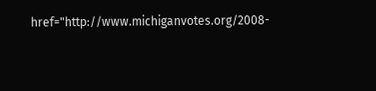href="http://www.michiganvotes.org/2008-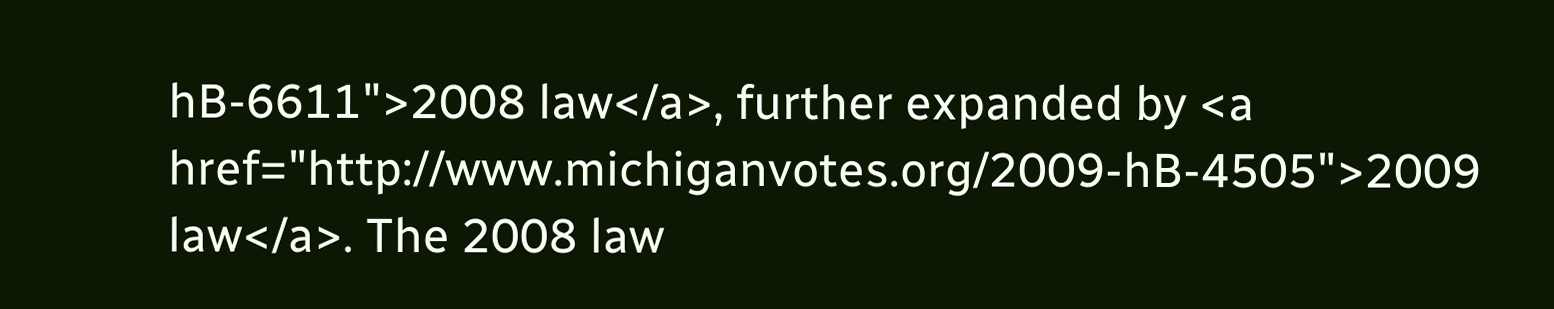hB-6611">2008 law</a>, further expanded by <a href="http://www.michiganvotes.org/2009-hB-4505">2009 law</a>. The 2008 law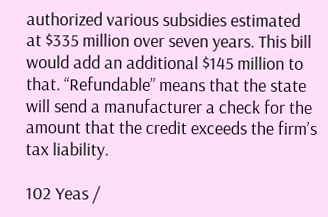authorized various subsidies estimated at $335 million over seven years. This bill would add an additional $145 million to that. “Refundable” means that the state will send a manufacturer a check for the amount that the credit exceeds the firm’s tax liability.

102 Yeas /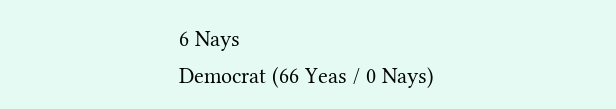6 Nays
Democrat (66 Yeas / 0 Nays)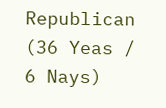Republican (36 Yeas / 6 Nays)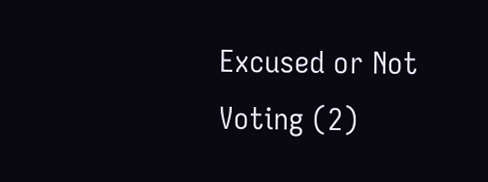Excused or Not Voting (2)